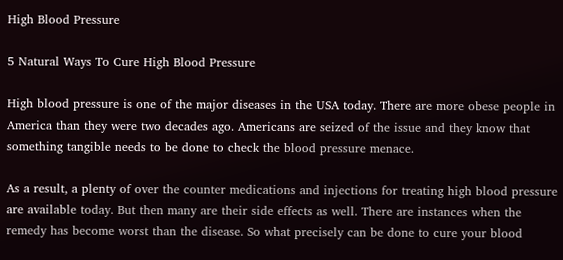High Blood Pressure

5 Natural Ways To Cure High Blood Pressure

High blood pressure is one of the major diseases in the USA today. There are more obese people in America than they were two decades ago. Americans are seized of the issue and they know that something tangible needs to be done to check the blood pressure menace.

As a result, a plenty of over the counter medications and injections for treating high blood pressure are available today. But then many are their side effects as well. There are instances when the remedy has become worst than the disease. So what precisely can be done to cure your blood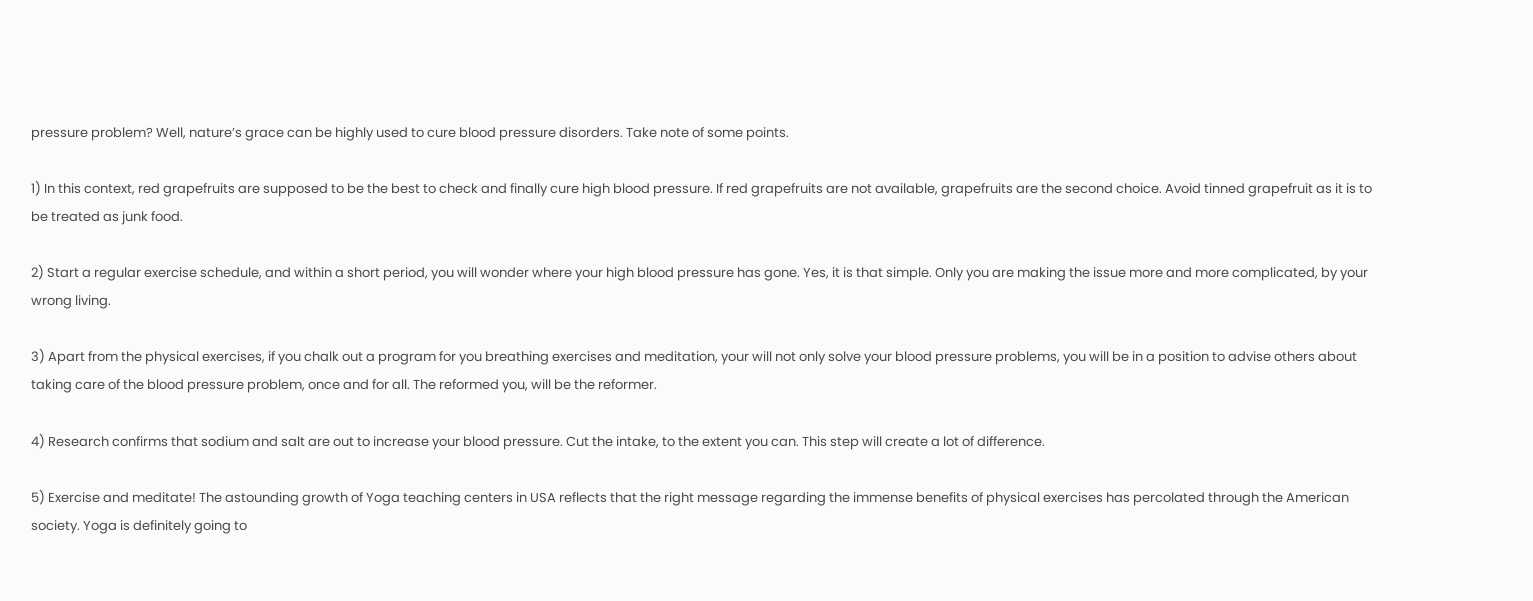pressure problem? Well, nature’s grace can be highly used to cure blood pressure disorders. Take note of some points.

1) In this context, red grapefruits are supposed to be the best to check and finally cure high blood pressure. If red grapefruits are not available, grapefruits are the second choice. Avoid tinned grapefruit as it is to be treated as junk food.

2) Start a regular exercise schedule, and within a short period, you will wonder where your high blood pressure has gone. Yes, it is that simple. Only you are making the issue more and more complicated, by your wrong living.

3) Apart from the physical exercises, if you chalk out a program for you breathing exercises and meditation, your will not only solve your blood pressure problems, you will be in a position to advise others about taking care of the blood pressure problem, once and for all. The reformed you, will be the reformer.

4) Research confirms that sodium and salt are out to increase your blood pressure. Cut the intake, to the extent you can. This step will create a lot of difference.

5) Exercise and meditate! The astounding growth of Yoga teaching centers in USA reflects that the right message regarding the immense benefits of physical exercises has percolated through the American society. Yoga is definitely going to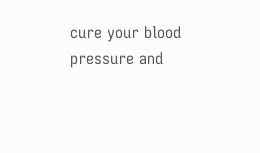cure your blood pressure and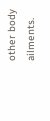other body ailments.